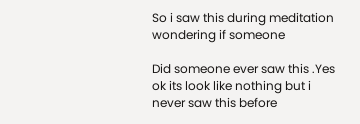So i saw this during meditation wondering if someone

Did someone ever saw this .Yes ok its look like nothing but i never saw this before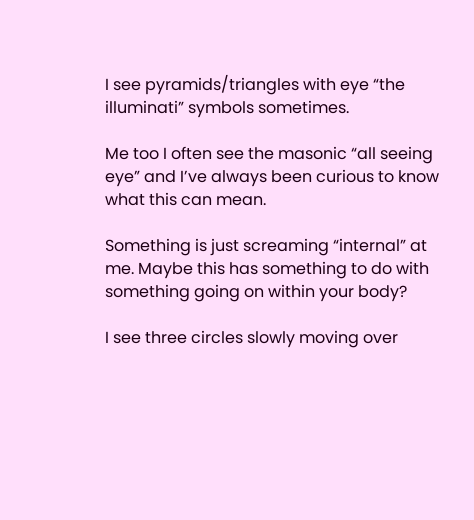I see pyramids/triangles with eye “the illuminati” symbols sometimes.

Me too I often see the masonic “all seeing eye” and I’ve always been curious to know what this can mean.

Something is just screaming “internal” at me. Maybe this has something to do with something going on within your body?

I see three circles slowly moving over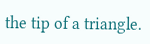the tip of a triangle.